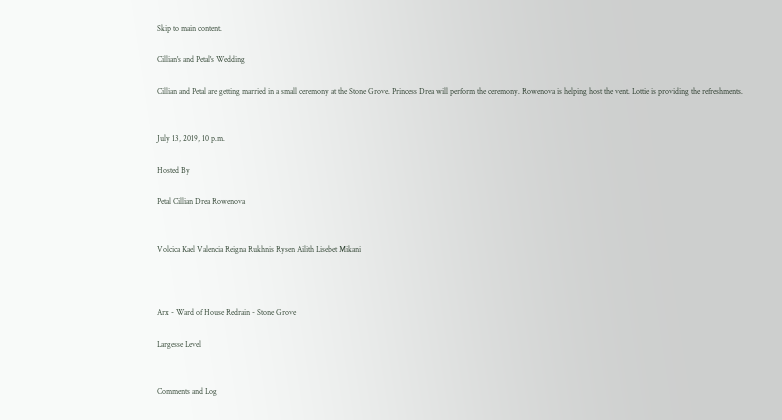Skip to main content.

Cillian's and Petal's Wedding

Cillian and Petal are getting married in a small ceremony at the Stone Grove. Princess Drea will perform the ceremony. Rowenova is helping host the vent. Lottie is providing the refreshments.


July 13, 2019, 10 p.m.

Hosted By

Petal Cillian Drea Rowenova


Volcica Kael Valencia Reigna Rukhnis Rysen Ailith Lisebet Mikani



Arx - Ward of House Redrain - Stone Grove

Largesse Level


Comments and Log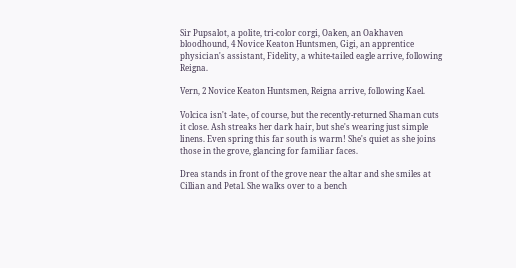Sir Pupsalot, a polite, tri-color corgi, Oaken, an Oakhaven bloodhound, 4 Novice Keaton Huntsmen, Gigi, an apprentice physician's assistant, Fidelity, a white-tailed eagle arrive, following Reigna.

Vern, 2 Novice Keaton Huntsmen, Reigna arrive, following Kael.

Volcica isn't -late-, of course, but the recently-returned Shaman cuts it close. Ash streaks her dark hair, but she's wearing just simple linens. Even spring this far south is warm! She's quiet as she joins those in the grove, glancing for familiar faces.

Drea stands in front of the grove near the altar and she smiles at Cillian and Petal. She walks over to a bench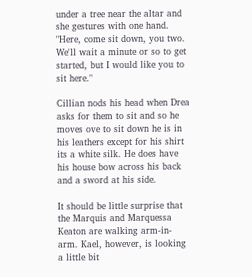under a tree near the altar and she gestures with one hand. "Here, come sit down, you two. We'll wait a minute or so to get started, but I would like you to sit here."

Cillian nods his head when Drea asks for them to sit and so he moves ove to sit down he is in his leathers except for his shirt its a white silk. He does have his house bow across his back and a sword at his side.

It should be little surprise that the Marquis and Marquessa Keaton are walking arm-in-arm. Kael, however, is looking a little bit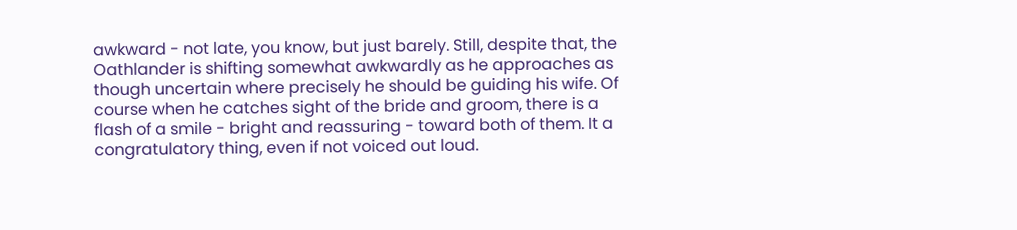awkward - not late, you know, but just barely. Still, despite that, the Oathlander is shifting somewhat awkwardly as he approaches as though uncertain where precisely he should be guiding his wife. Of course when he catches sight of the bride and groom, there is a flash of a smile - bright and reassuring - toward both of them. It a congratulatory thing, even if not voiced out loud.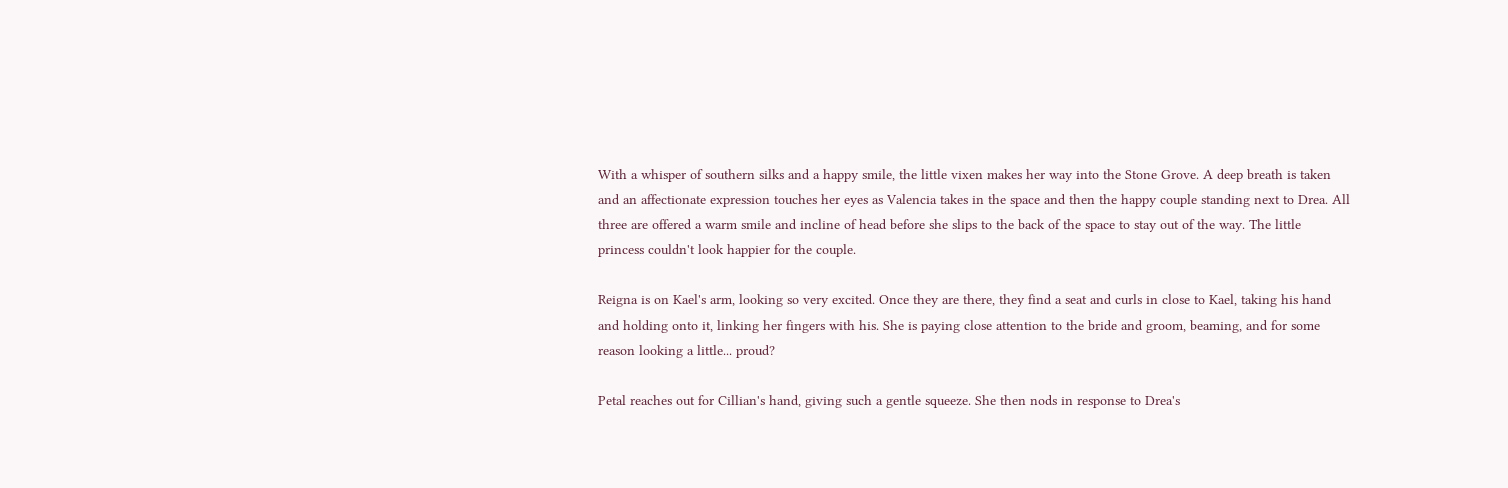With a whisper of southern silks and a happy smile, the little vixen makes her way into the Stone Grove. A deep breath is taken and an affectionate expression touches her eyes as Valencia takes in the space and then the happy couple standing next to Drea. All three are offered a warm smile and incline of head before she slips to the back of the space to stay out of the way. The little princess couldn't look happier for the couple.

Reigna is on Kael's arm, looking so very excited. Once they are there, they find a seat and curls in close to Kael, taking his hand and holding onto it, linking her fingers with his. She is paying close attention to the bride and groom, beaming, and for some reason looking a little... proud?

Petal reaches out for Cillian's hand, giving such a gentle squeeze. She then nods in response to Drea's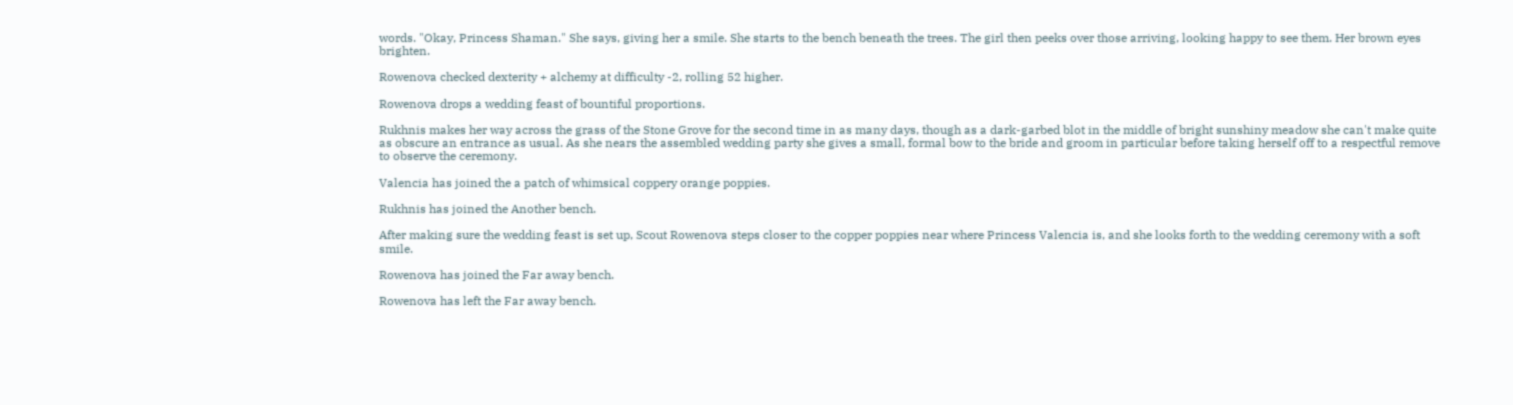words. "Okay, Princess Shaman." She says, giving her a smile. She starts to the bench beneath the trees. The girl then peeks over those arriving, looking happy to see them. Her brown eyes brighten.

Rowenova checked dexterity + alchemy at difficulty -2, rolling 52 higher.

Rowenova drops a wedding feast of bountiful proportions.

Rukhnis makes her way across the grass of the Stone Grove for the second time in as many days, though as a dark-garbed blot in the middle of bright sunshiny meadow she can't make quite as obscure an entrance as usual. As she nears the assembled wedding party she gives a small, formal bow to the bride and groom in particular before taking herself off to a respectful remove to observe the ceremony.

Valencia has joined the a patch of whimsical coppery orange poppies.

Rukhnis has joined the Another bench.

After making sure the wedding feast is set up, Scout Rowenova steps closer to the copper poppies near where Princess Valencia is, and she looks forth to the wedding ceremony with a soft smile.

Rowenova has joined the Far away bench.

Rowenova has left the Far away bench.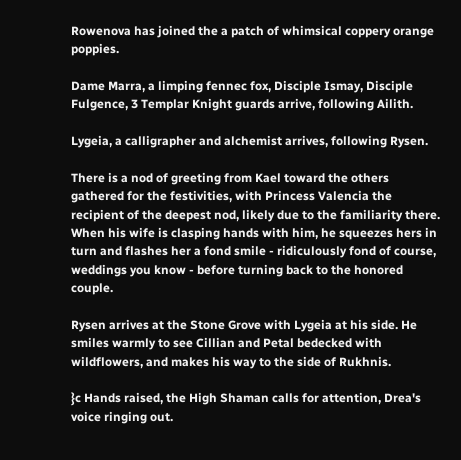Rowenova has joined the a patch of whimsical coppery orange poppies.

Dame Marra, a limping fennec fox, Disciple Ismay, Disciple Fulgence, 3 Templar Knight guards arrive, following Ailith.

Lygeia, a calligrapher and alchemist arrives, following Rysen.

There is a nod of greeting from Kael toward the others gathered for the festivities, with Princess Valencia the recipient of the deepest nod, likely due to the familiarity there. When his wife is clasping hands with him, he squeezes hers in turn and flashes her a fond smile - ridiculously fond of course, weddings you know - before turning back to the honored couple.

Rysen arrives at the Stone Grove with Lygeia at his side. He smiles warmly to see Cillian and Petal bedecked with wildflowers, and makes his way to the side of Rukhnis.

}c Hands raised, the High Shaman calls for attention, Drea's voice ringing out.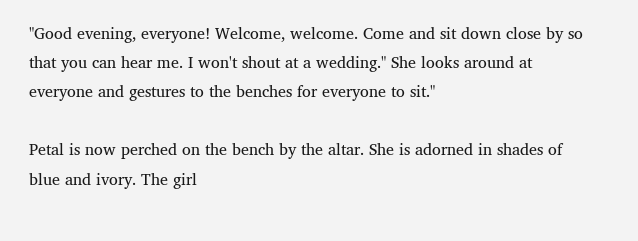"Good evening, everyone! Welcome, welcome. Come and sit down close by so that you can hear me. I won't shout at a wedding." She looks around at everyone and gestures to the benches for everyone to sit."

Petal is now perched on the bench by the altar. She is adorned in shades of blue and ivory. The girl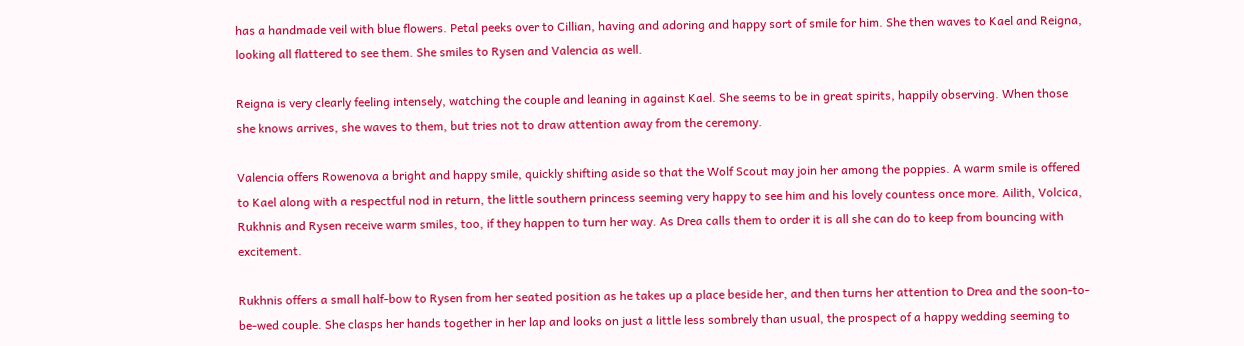has a handmade veil with blue flowers. Petal peeks over to Cillian, having and adoring and happy sort of smile for him. She then waves to Kael and Reigna, looking all flattered to see them. She smiles to Rysen and Valencia as well.

Reigna is very clearly feeling intensely, watching the couple and leaning in against Kael. She seems to be in great spirits, happily observing. When those she knows arrives, she waves to them, but tries not to draw attention away from the ceremony.

Valencia offers Rowenova a bright and happy smile, quickly shifting aside so that the Wolf Scout may join her among the poppies. A warm smile is offered to Kael along with a respectful nod in return, the little southern princess seeming very happy to see him and his lovely countess once more. Ailith, Volcica, Rukhnis and Rysen receive warm smiles, too, if they happen to turn her way. As Drea calls them to order it is all she can do to keep from bouncing with excitement.

Rukhnis offers a small half-bow to Rysen from her seated position as he takes up a place beside her, and then turns her attention to Drea and the soon-to-be-wed couple. She clasps her hands together in her lap and looks on just a little less sombrely than usual, the prospect of a happy wedding seeming to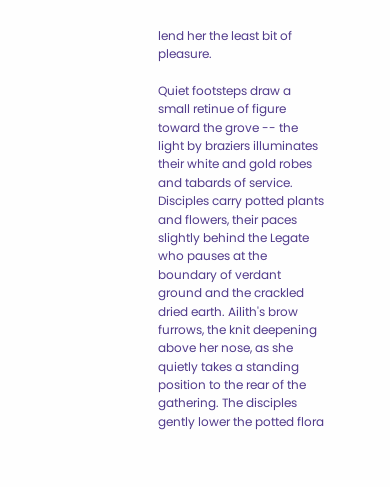lend her the least bit of pleasure.

Quiet footsteps draw a small retinue of figure toward the grove -- the light by braziers illuminates their white and gold robes and tabards of service. Disciples carry potted plants and flowers, their paces slightly behind the Legate who pauses at the boundary of verdant ground and the crackled dried earth. Ailith's brow furrows, the knit deepening above her nose, as she quietly takes a standing position to the rear of the gathering. The disciples gently lower the potted flora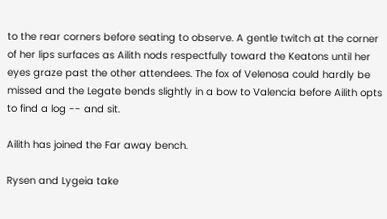to the rear corners before seating to observe. A gentle twitch at the corner of her lips surfaces as Ailith nods respectfully toward the Keatons until her eyes graze past the other attendees. The fox of Velenosa could hardly be missed and the Legate bends slightly in a bow to Valencia before Ailith opts to find a log -- and sit.

Ailith has joined the Far away bench.

Rysen and Lygeia take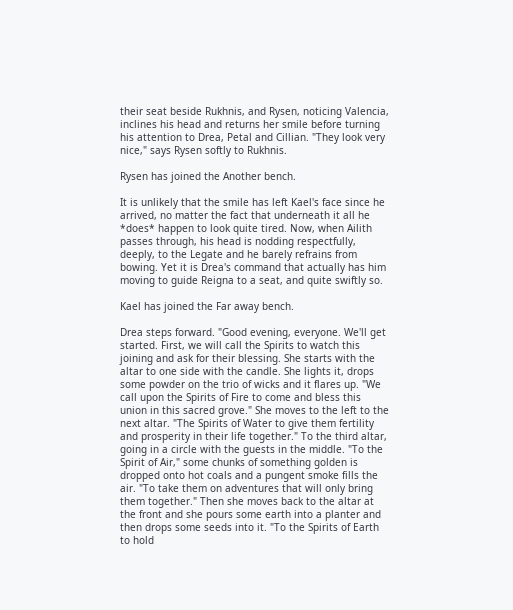their seat beside Rukhnis, and Rysen, noticing Valencia, inclines his head and returns her smile before turning his attention to Drea, Petal and Cillian. "They look very nice," says Rysen softly to Rukhnis.

Rysen has joined the Another bench.

It is unlikely that the smile has left Kael's face since he arrived, no matter the fact that underneath it all he *does* happen to look quite tired. Now, when Ailith passes through, his head is nodding respectfully, deeply, to the Legate and he barely refrains from bowing. Yet it is Drea's command that actually has him moving to guide Reigna to a seat, and quite swiftly so.

Kael has joined the Far away bench.

Drea steps forward. "Good evening, everyone. We'll get started. First, we will call the Spirits to watch this joining and ask for their blessing. She starts with the altar to one side with the candle. She lights it, drops some powder on the trio of wicks and it flares up. "We call upon the Spirits of Fire to come and bless this union in this sacred grove." She moves to the left to the next altar. "The Spirits of Water to give them fertility and prosperity in their life together." To the third altar, going in a circle with the guests in the middle. "To the Spirit of Air," some chunks of something golden is dropped onto hot coals and a pungent smoke fills the air. "To take them on adventures that will only bring them together." Then she moves back to the altar at the front and she pours some earth into a planter and then drops some seeds into it. "To the Spirits of Earth to hold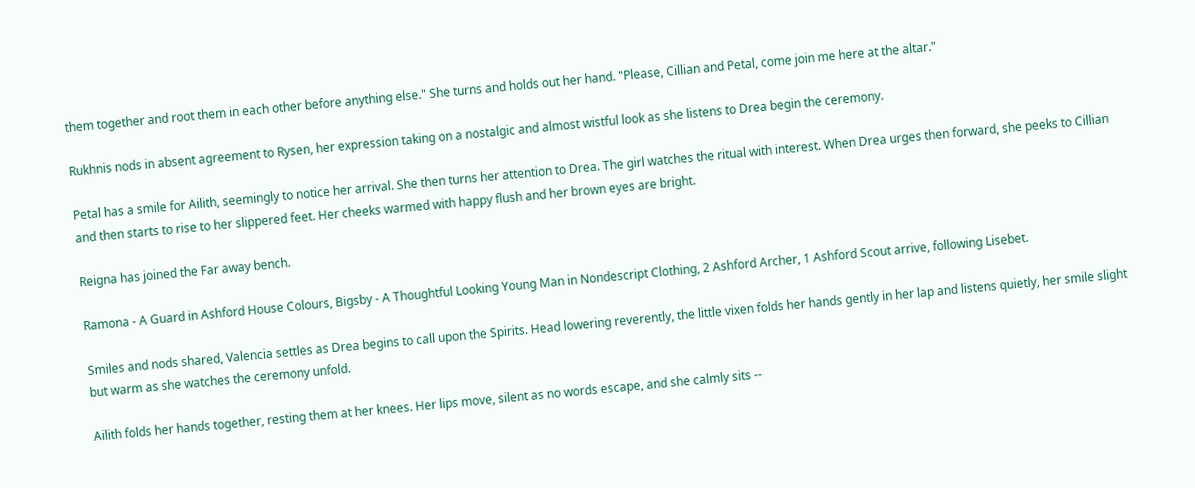them together and root them in each other before anything else." She turns and holds out her hand. "Please, Cillian and Petal, come join me here at the altar."

Rukhnis nods in absent agreement to Rysen, her expression taking on a nostalgic and almost wistful look as she listens to Drea begin the ceremony.

Petal has a smile for Ailith, seemingly to notice her arrival. She then turns her attention to Drea. The girl watches the ritual with interest. When Drea urges then forward, she peeks to Cillian and then starts to rise to her slippered feet. Her cheeks warmed with happy flush and her brown eyes are bright.

Reigna has joined the Far away bench.

Ramona - A Guard in Ashford House Colours, Bigsby - A Thoughtful Looking Young Man in Nondescript Clothing, 2 Ashford Archer, 1 Ashford Scout arrive, following Lisebet.

Smiles and nods shared, Valencia settles as Drea begins to call upon the Spirits. Head lowering reverently, the little vixen folds her hands gently in her lap and listens quietly, her smile slight but warm as she watches the ceremony unfold.

Ailith folds her hands together, resting them at her knees. Her lips move, silent as no words escape, and she calmly sits --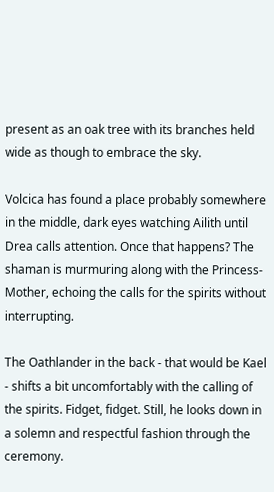present as an oak tree with its branches held wide as though to embrace the sky.

Volcica has found a place probably somewhere in the middle, dark eyes watching Ailith until Drea calls attention. Once that happens? The shaman is murmuring along with the Princess-Mother, echoing the calls for the spirits without interrupting.

The Oathlander in the back - that would be Kael - shifts a bit uncomfortably with the calling of the spirits. Fidget, fidget. Still, he looks down in a solemn and respectful fashion through the ceremony.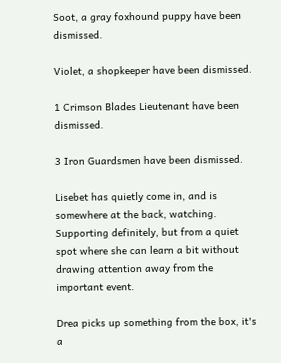Soot, a gray foxhound puppy have been dismissed.

Violet, a shopkeeper have been dismissed.

1 Crimson Blades Lieutenant have been dismissed.

3 Iron Guardsmen have been dismissed.

Lisebet has quietly come in, and is somewhere at the back, watching. Supporting definitely, but from a quiet spot where she can learn a bit without drawing attention away from the important event.

Drea picks up something from the box, it's a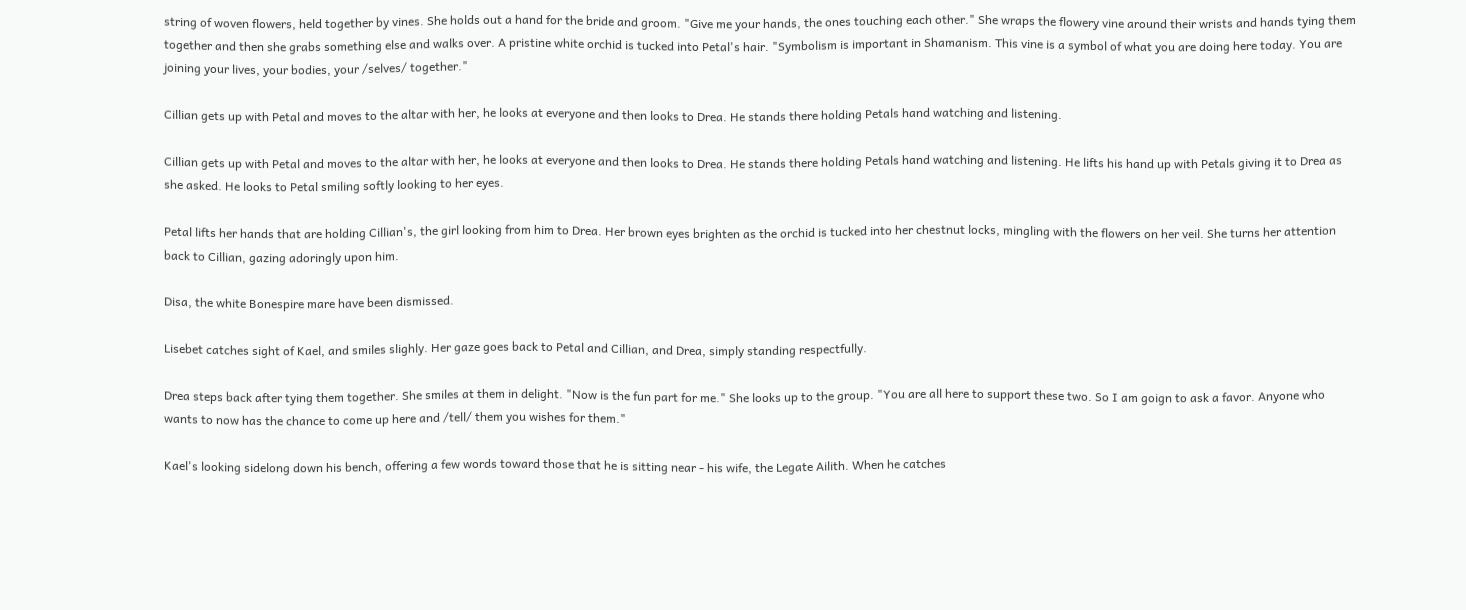string of woven flowers, held together by vines. She holds out a hand for the bride and groom. "Give me your hands, the ones touching each other." She wraps the flowery vine around their wrists and hands tying them together and then she grabs something else and walks over. A pristine white orchid is tucked into Petal's hair. "Symbolism is important in Shamanism. This vine is a symbol of what you are doing here today. You are joining your lives, your bodies, your /selves/ together."

Cillian gets up with Petal and moves to the altar with her, he looks at everyone and then looks to Drea. He stands there holding Petals hand watching and listening.

Cillian gets up with Petal and moves to the altar with her, he looks at everyone and then looks to Drea. He stands there holding Petals hand watching and listening. He lifts his hand up with Petals giving it to Drea as she asked. He looks to Petal smiling softly looking to her eyes.

Petal lifts her hands that are holding Cillian's, the girl looking from him to Drea. Her brown eyes brighten as the orchid is tucked into her chestnut locks, mingling with the flowers on her veil. She turns her attention back to Cillian, gazing adoringly upon him.

Disa, the white Bonespire mare have been dismissed.

Lisebet catches sight of Kael, and smiles slighly. Her gaze goes back to Petal and Cillian, and Drea, simply standing respectfully.

Drea steps back after tying them together. She smiles at them in delight. "Now is the fun part for me." She looks up to the group. "You are all here to support these two. So I am goign to ask a favor. Anyone who wants to now has the chance to come up here and /tell/ them you wishes for them."

Kael's looking sidelong down his bench, offering a few words toward those that he is sitting near - his wife, the Legate Ailith. When he catches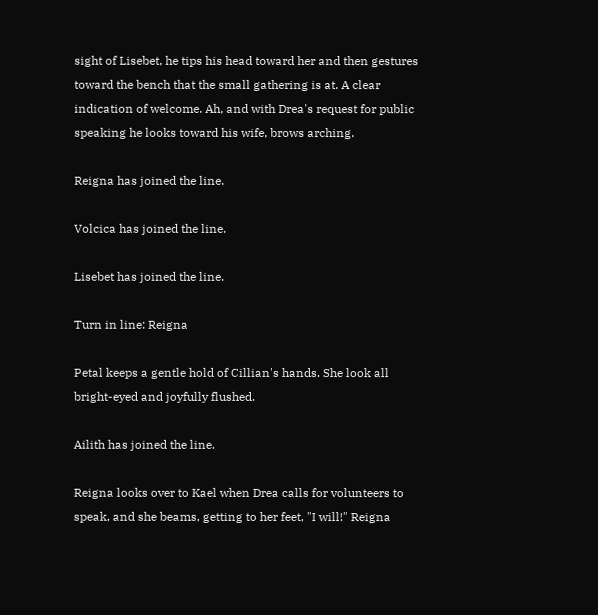sight of Lisebet, he tips his head toward her and then gestures toward the bench that the small gathering is at. A clear indication of welcome. Ah, and with Drea's request for public speaking he looks toward his wife, brows arching.

Reigna has joined the line.

Volcica has joined the line.

Lisebet has joined the line.

Turn in line: Reigna

Petal keeps a gentle hold of Cillian's hands. She look all bright-eyed and joyfully flushed.

Ailith has joined the line.

Reigna looks over to Kael when Drea calls for volunteers to speak, and she beams, getting to her feet, "I will!" Reigna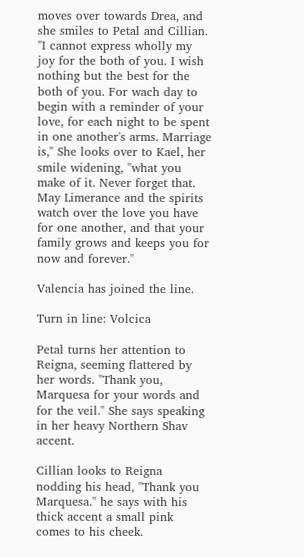moves over towards Drea, and she smiles to Petal and Cillian. "I cannot express wholly my joy for the both of you. I wish nothing but the best for the both of you. For wach day to begin with a reminder of your love, for each night to be spent in one another's arms. Marriage is," She looks over to Kael, her smile widening, "what you make of it. Never forget that. May Limerance and the spirits watch over the love you have for one another, and that your family grows and keeps you for now and forever."

Valencia has joined the line.

Turn in line: Volcica

Petal turns her attention to Reigna, seeming flattered by her words. "Thank you, Marquesa for your words and for the veil." She says speaking in her heavy Northern Shav accent.

Cillian looks to Reigna nodding his head, "Thank you Marquesa." he says with his thick accent a small pink comes to his cheek.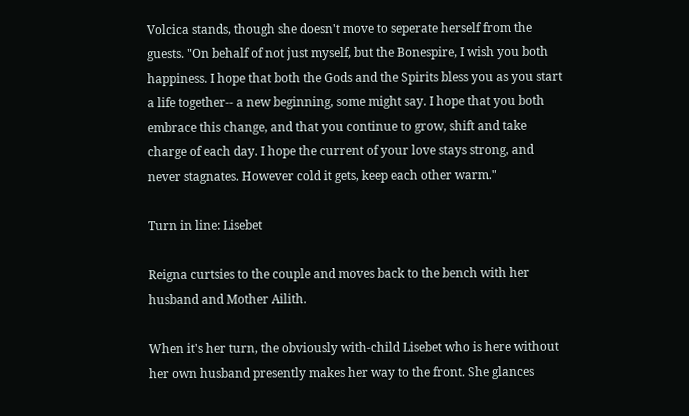Volcica stands, though she doesn't move to seperate herself from the guests. "On behalf of not just myself, but the Bonespire, I wish you both happiness. I hope that both the Gods and the Spirits bless you as you start a life together-- a new beginning, some might say. I hope that you both embrace this change, and that you continue to grow, shift and take charge of each day. I hope the current of your love stays strong, and never stagnates. However cold it gets, keep each other warm."

Turn in line: Lisebet

Reigna curtsies to the couple and moves back to the bench with her husband and Mother Ailith.

When it's her turn, the obviously with-child Lisebet who is here without her own husband presently makes her way to the front. She glances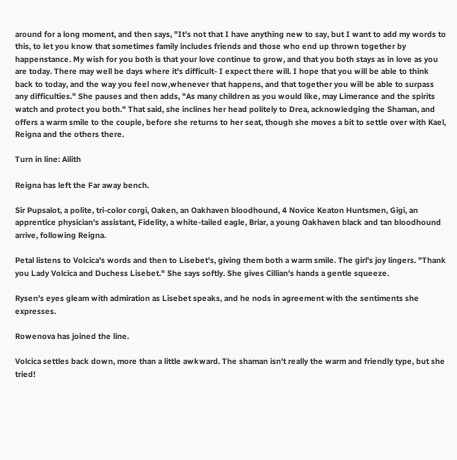around for a long moment, and then says, "It's not that I have anything new to say, but I want to add my words to this, to let you know that sometimes family includes friends and those who end up thrown together by happenstance. My wish for you both is that your love continue to grow, and that you both stays as in love as you are today. There may well be days where it's difficult- I expect there will. I hope that you will be able to think back to today, and the way you feel now,whenever that happens, and that together you will be able to surpass any difficulties." She pauses and then adds, "As many children as you would like, may Limerance and the spirits watch and protect you both." That said, she inclines her head politely to Drea, acknowledging the Shaman, and offers a warm smile to the couple, before she returns to her seat, though she moves a bit to settle over with Kael, Reigna and the others there.

Turn in line: Ailith

Reigna has left the Far away bench.

Sir Pupsalot, a polite, tri-color corgi, Oaken, an Oakhaven bloodhound, 4 Novice Keaton Huntsmen, Gigi, an apprentice physician's assistant, Fidelity, a white-tailed eagle, Briar, a young Oakhaven black and tan bloodhound arrive, following Reigna.

Petal listens to Volcica's words and then to Lisebet's, giving them both a warm smile. The girl's joy lingers. "Thank you Lady Volcica and Duchess Lisebet." She says softly. She gives Cillian's hands a gentle squeeze.

Rysen's eyes gleam with admiration as Lisebet speaks, and he nods in agreement with the sentiments she expresses.

Rowenova has joined the line.

Volcica settles back down, more than a little awkward. The shaman isn't really the warm and friendly type, but she tried!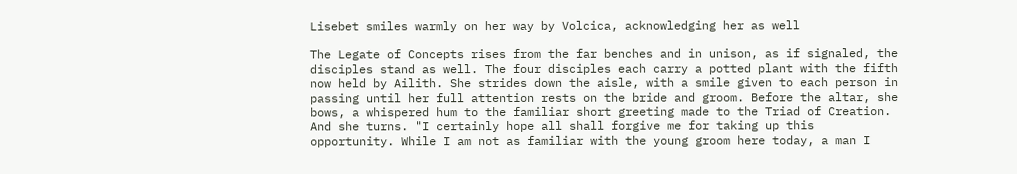Lisebet smiles warmly on her way by Volcica, acknowledging her as well

The Legate of Concepts rises from the far benches and in unison, as if signaled, the disciples stand as well. The four disciples each carry a potted plant with the fifth now held by Ailith. She strides down the aisle, with a smile given to each person in passing until her full attention rests on the bride and groom. Before the altar, she bows, a whispered hum to the familiar short greeting made to the Triad of Creation. And she turns. "I certainly hope all shall forgive me for taking up this opportunity. While I am not as familiar with the young groom here today, a man I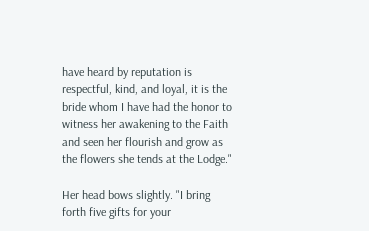have heard by reputation is respectful, kind, and loyal, it is the bride whom I have had the honor to witness her awakening to the Faith and seen her flourish and grow as the flowers she tends at the Lodge."

Her head bows slightly. "I bring forth five gifts for your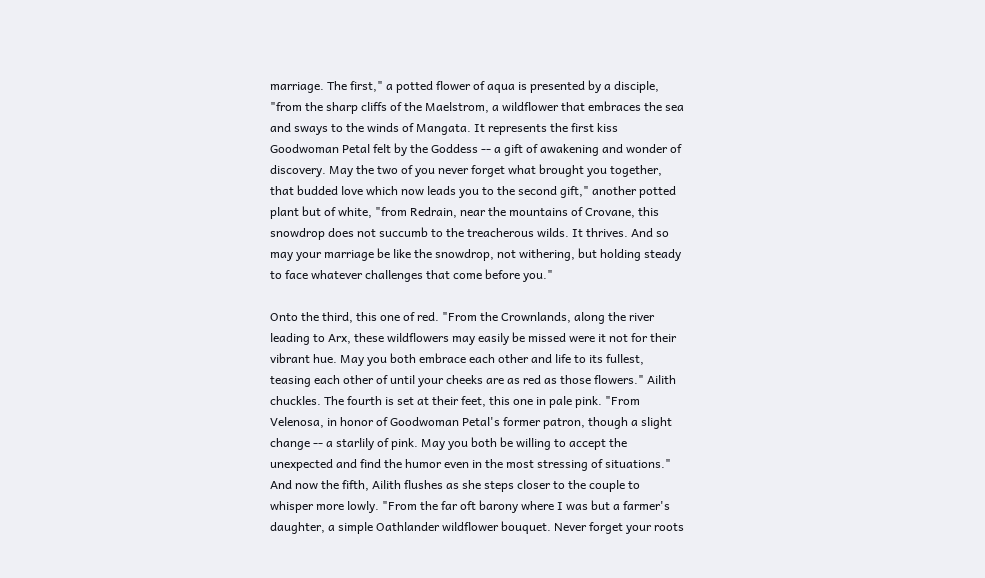marriage. The first," a potted flower of aqua is presented by a disciple, "from the sharp cliffs of the Maelstrom, a wildflower that embraces the sea and sways to the winds of Mangata. It represents the first kiss Goodwoman Petal felt by the Goddess -- a gift of awakening and wonder of discovery. May the two of you never forget what brought you together, that budded love which now leads you to the second gift," another potted plant but of white, "from Redrain, near the mountains of Crovane, this snowdrop does not succumb to the treacherous wilds. It thrives. And so may your marriage be like the snowdrop, not withering, but holding steady to face whatever challenges that come before you."

Onto the third, this one of red. "From the Crownlands, along the river leading to Arx, these wildflowers may easily be missed were it not for their vibrant hue. May you both embrace each other and life to its fullest, teasing each other of until your cheeks are as red as those flowers." Ailith chuckles. The fourth is set at their feet, this one in pale pink. "From Velenosa, in honor of Goodwoman Petal's former patron, though a slight change -- a starlily of pink. May you both be willing to accept the unexpected and find the humor even in the most stressing of situations." And now the fifth, Ailith flushes as she steps closer to the couple to whisper more lowly. "From the far oft barony where I was but a farmer's daughter, a simple Oathlander wildflower bouquet. Never forget your roots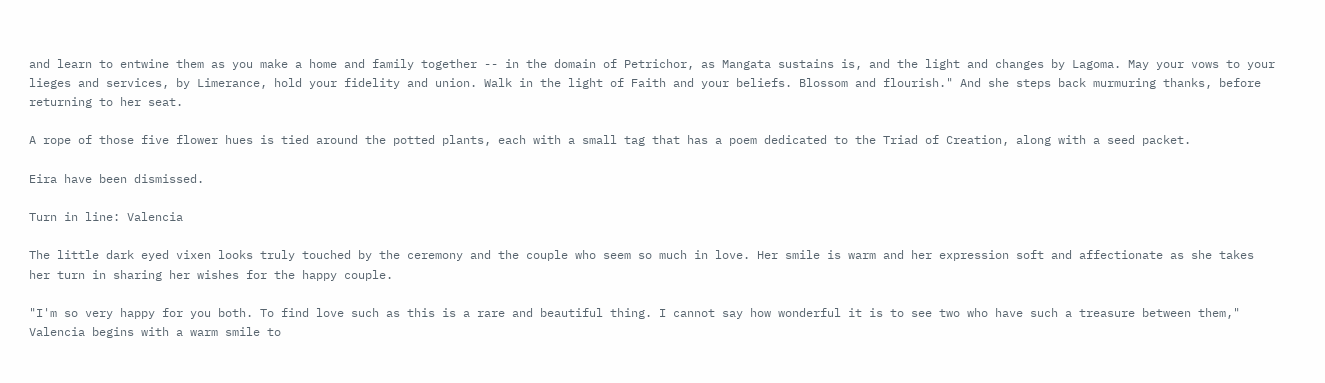and learn to entwine them as you make a home and family together -- in the domain of Petrichor, as Mangata sustains is, and the light and changes by Lagoma. May your vows to your lieges and services, by Limerance, hold your fidelity and union. Walk in the light of Faith and your beliefs. Blossom and flourish." And she steps back murmuring thanks, before returning to her seat.

A rope of those five flower hues is tied around the potted plants, each with a small tag that has a poem dedicated to the Triad of Creation, along with a seed packet.

Eira have been dismissed.

Turn in line: Valencia

The little dark eyed vixen looks truly touched by the ceremony and the couple who seem so much in love. Her smile is warm and her expression soft and affectionate as she takes her turn in sharing her wishes for the happy couple.

"I'm so very happy for you both. To find love such as this is a rare and beautiful thing. I cannot say how wonderful it is to see two who have such a treasure between them," Valencia begins with a warm smile to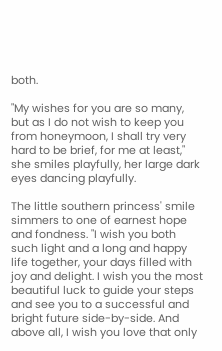both.

"My wishes for you are so many, but as I do not wish to keep you from honeymoon, I shall try very hard to be brief, for me at least," she smiles playfully, her large dark eyes dancing playfully.

The little southern princess' smile simmers to one of earnest hope and fondness. "I wish you both such light and a long and happy life together, your days filled with joy and delight. I wish you the most beautiful luck to guide your steps and see you to a successful and bright future side-by-side. And above all, I wish you love that only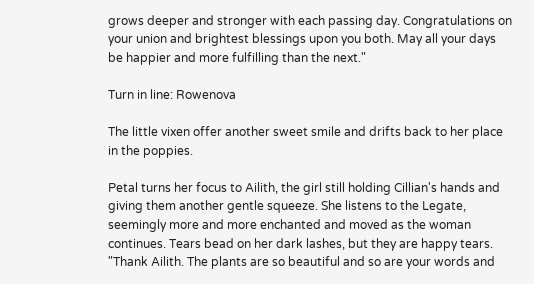grows deeper and stronger with each passing day. Congratulations on your union and brightest blessings upon you both. May all your days be happier and more fulfilling than the next."

Turn in line: Rowenova

The little vixen offer another sweet smile and drifts back to her place in the poppies.

Petal turns her focus to Ailith, the girl still holding Cillian's hands and giving them another gentle squeeze. She listens to the Legate, seemingly more and more enchanted and moved as the woman continues. Tears bead on her dark lashes, but they are happy tears. "Thank Ailith. The plants are so beautiful and so are your words and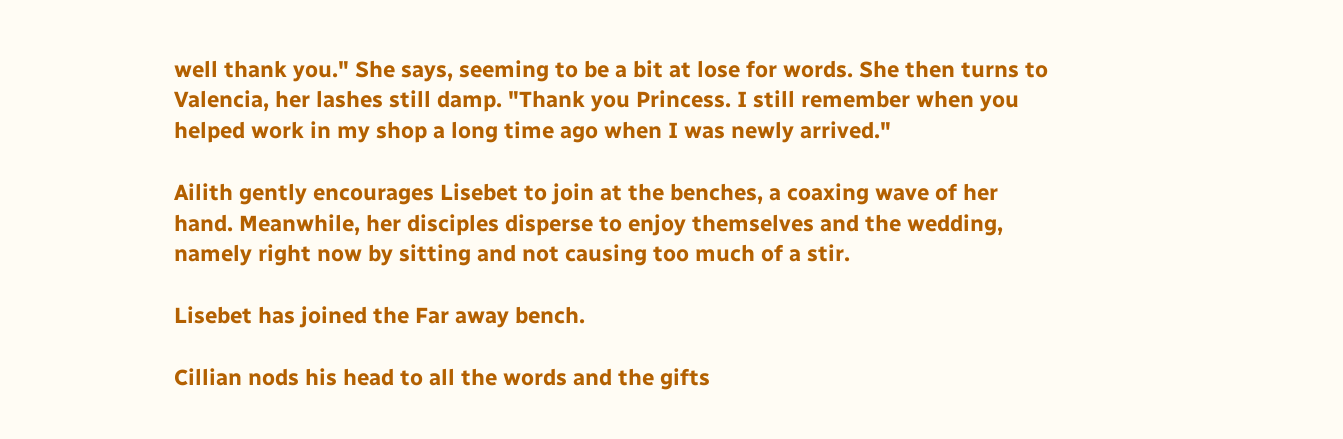well thank you." She says, seeming to be a bit at lose for words. She then turns to Valencia, her lashes still damp. "Thank you Princess. I still remember when you helped work in my shop a long time ago when I was newly arrived."

Ailith gently encourages Lisebet to join at the benches, a coaxing wave of her hand. Meanwhile, her disciples disperse to enjoy themselves and the wedding, namely right now by sitting and not causing too much of a stir.

Lisebet has joined the Far away bench.

Cillian nods his head to all the words and the gifts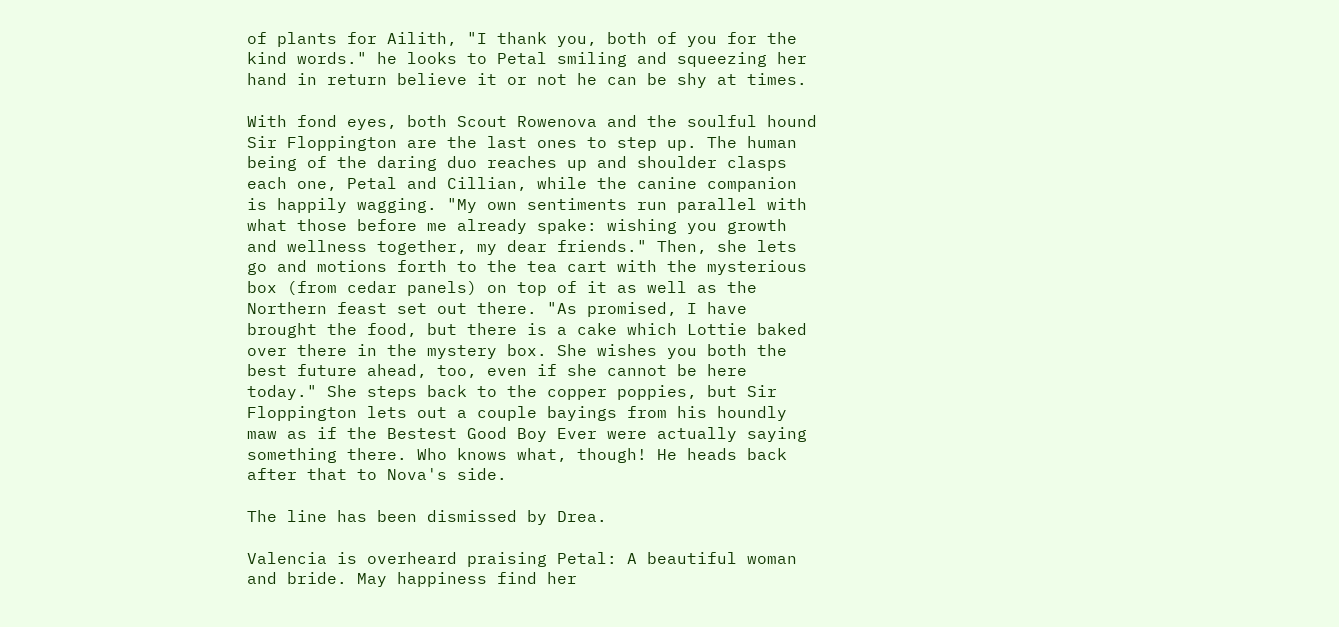of plants for Ailith, "I thank you, both of you for the kind words." he looks to Petal smiling and squeezing her hand in return believe it or not he can be shy at times.

With fond eyes, both Scout Rowenova and the soulful hound Sir Floppington are the last ones to step up. The human being of the daring duo reaches up and shoulder clasps each one, Petal and Cillian, while the canine companion is happily wagging. "My own sentiments run parallel with what those before me already spake: wishing you growth and wellness together, my dear friends." Then, she lets go and motions forth to the tea cart with the mysterious box (from cedar panels) on top of it as well as the Northern feast set out there. "As promised, I have brought the food, but there is a cake which Lottie baked over there in the mystery box. She wishes you both the best future ahead, too, even if she cannot be here today." She steps back to the copper poppies, but Sir Floppington lets out a couple bayings from his houndly maw as if the Bestest Good Boy Ever were actually saying something there. Who knows what, though! He heads back after that to Nova's side.

The line has been dismissed by Drea.

Valencia is overheard praising Petal: A beautiful woman and bride. May happiness find her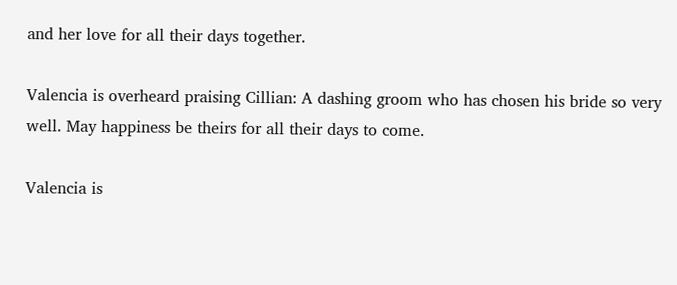and her love for all their days together.

Valencia is overheard praising Cillian: A dashing groom who has chosen his bride so very well. May happiness be theirs for all their days to come.

Valencia is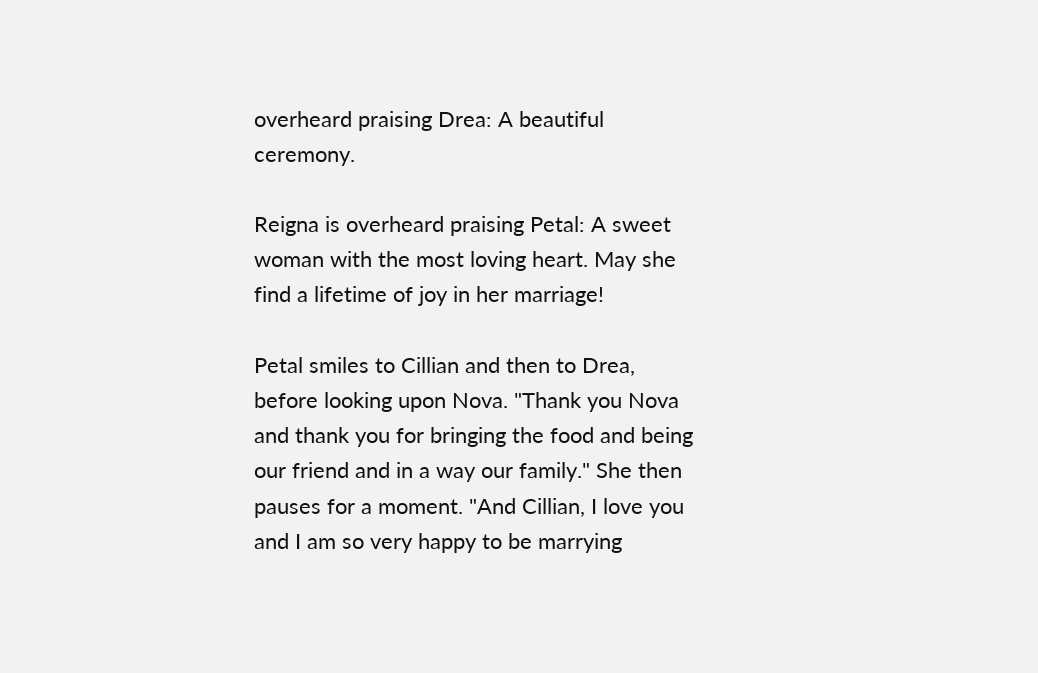overheard praising Drea: A beautiful ceremony.

Reigna is overheard praising Petal: A sweet woman with the most loving heart. May she find a lifetime of joy in her marriage!

Petal smiles to Cillian and then to Drea, before looking upon Nova. "Thank you Nova and thank you for bringing the food and being our friend and in a way our family." She then pauses for a moment. "And Cillian, I love you and I am so very happy to be marrying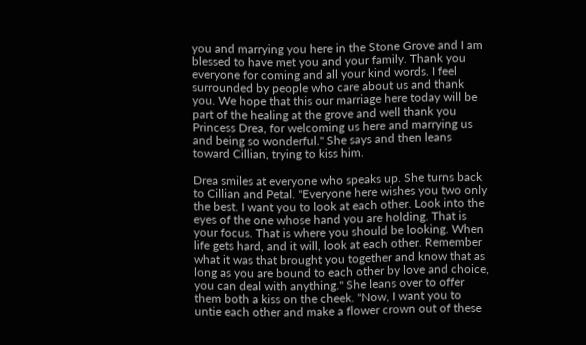you and marrying you here in the Stone Grove and I am blessed to have met you and your family. Thank you everyone for coming and all your kind words. I feel surrounded by people who care about us and thank you. We hope that this our marriage here today will be part of the healing at the grove and well thank you Princess Drea, for welcoming us here and marrying us and being so wonderful." She says and then leans toward Cillian, trying to kiss him.

Drea smiles at everyone who speaks up. She turns back to Cillian and Petal. "Everyone here wishes you two only the best. I want you to look at each other. Look into the eyes of the one whose hand you are holding. That is your focus. That is where you should be looking. When life gets hard, and it will, look at each other. Remember what it was that brought you together and know that as long as you are bound to each other by love and choice, you can deal with anything." She leans over to offer them both a kiss on the cheek. "Now, I want you to untie each other and make a flower crown out of these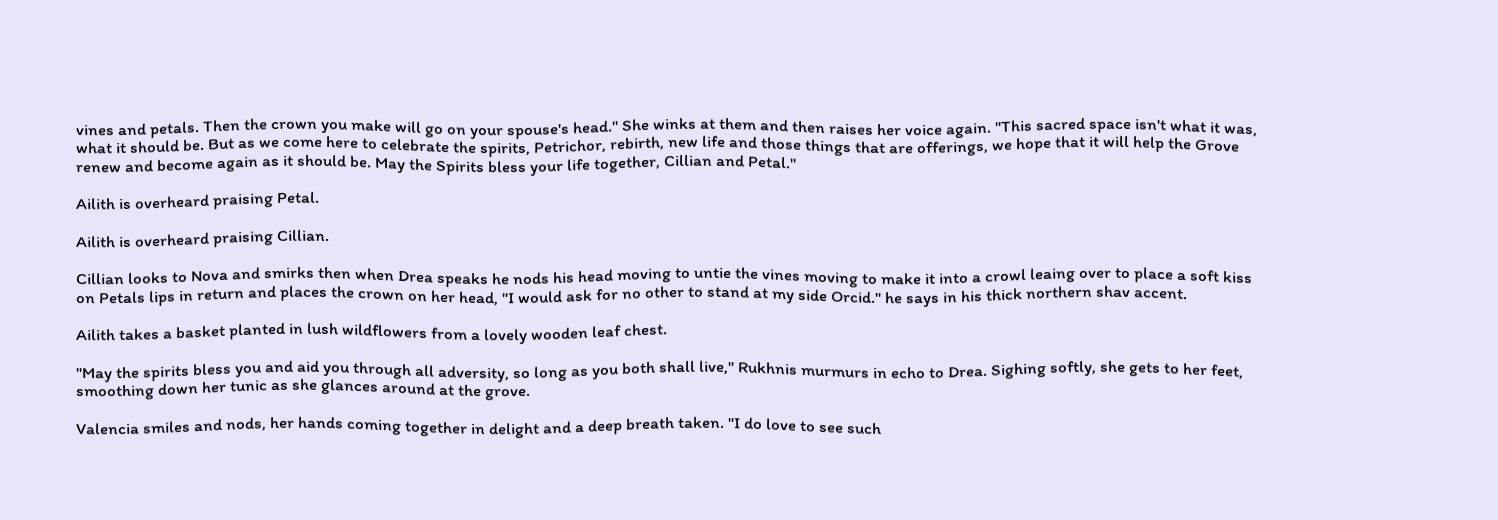vines and petals. Then the crown you make will go on your spouse's head." She winks at them and then raises her voice again. "This sacred space isn't what it was, what it should be. But as we come here to celebrate the spirits, Petrichor, rebirth, new life and those things that are offerings, we hope that it will help the Grove renew and become again as it should be. May the Spirits bless your life together, Cillian and Petal."

Ailith is overheard praising Petal.

Ailith is overheard praising Cillian.

Cillian looks to Nova and smirks then when Drea speaks he nods his head moving to untie the vines moving to make it into a crowl leaing over to place a soft kiss on Petals lips in return and places the crown on her head, "I would ask for no other to stand at my side Orcid." he says in his thick northern shav accent.

Ailith takes a basket planted in lush wildflowers from a lovely wooden leaf chest.

"May the spirits bless you and aid you through all adversity, so long as you both shall live," Rukhnis murmurs in echo to Drea. Sighing softly, she gets to her feet, smoothing down her tunic as she glances around at the grove.

Valencia smiles and nods, her hands coming together in delight and a deep breath taken. "I do love to see such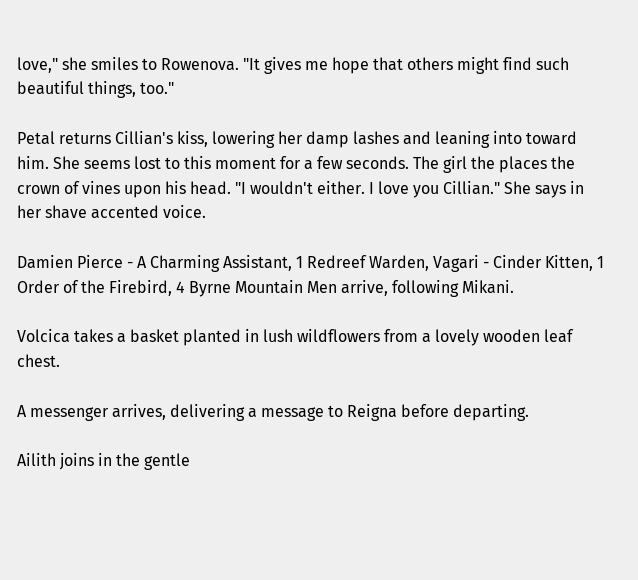love," she smiles to Rowenova. "It gives me hope that others might find such beautiful things, too."

Petal returns Cillian's kiss, lowering her damp lashes and leaning into toward him. She seems lost to this moment for a few seconds. The girl the places the crown of vines upon his head. "I wouldn't either. I love you Cillian." She says in her shave accented voice.

Damien Pierce - A Charming Assistant, 1 Redreef Warden, Vagari - Cinder Kitten, 1 Order of the Firebird, 4 Byrne Mountain Men arrive, following Mikani.

Volcica takes a basket planted in lush wildflowers from a lovely wooden leaf chest.

A messenger arrives, delivering a message to Reigna before departing.

Ailith joins in the gentle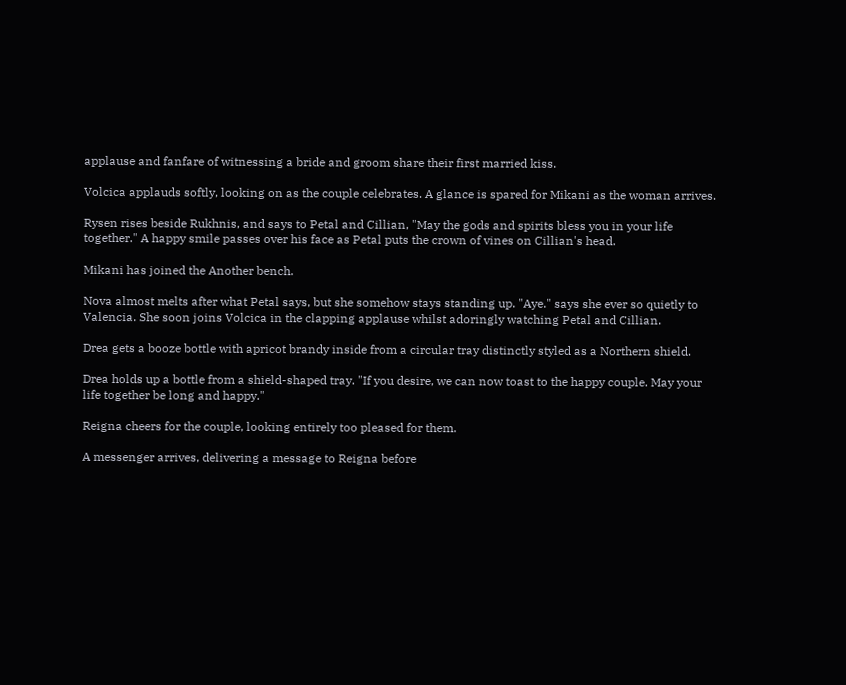applause and fanfare of witnessing a bride and groom share their first married kiss.

Volcica applauds softly, looking on as the couple celebrates. A glance is spared for Mikani as the woman arrives.

Rysen rises beside Rukhnis, and says to Petal and Cillian, "May the gods and spirits bless you in your life together." A happy smile passes over his face as Petal puts the crown of vines on Cillian's head.

Mikani has joined the Another bench.

Nova almost melts after what Petal says, but she somehow stays standing up. "Aye." says she ever so quietly to Valencia. She soon joins Volcica in the clapping applause whilst adoringly watching Petal and Cillian.

Drea gets a booze bottle with apricot brandy inside from a circular tray distinctly styled as a Northern shield.

Drea holds up a bottle from a shield-shaped tray. "If you desire, we can now toast to the happy couple. May your life together be long and happy."

Reigna cheers for the couple, looking entirely too pleased for them.

A messenger arrives, delivering a message to Reigna before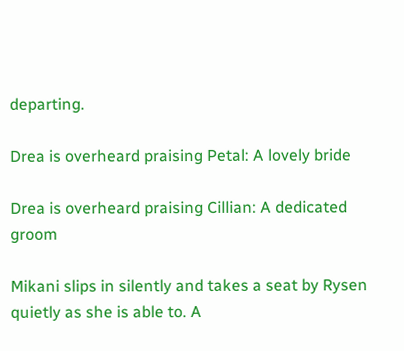departing.

Drea is overheard praising Petal: A lovely bride

Drea is overheard praising Cillian: A dedicated groom

Mikani slips in silently and takes a seat by Rysen quietly as she is able to. A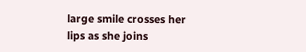large smile crosses her lips as she joins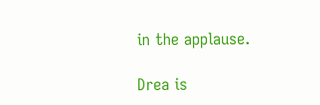in the applause.

Drea is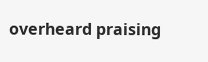overheard praising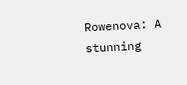Rowenova: A stunning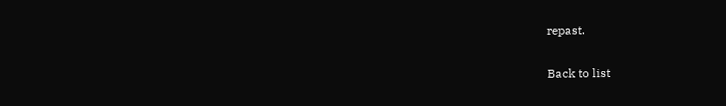repast.

Back to list